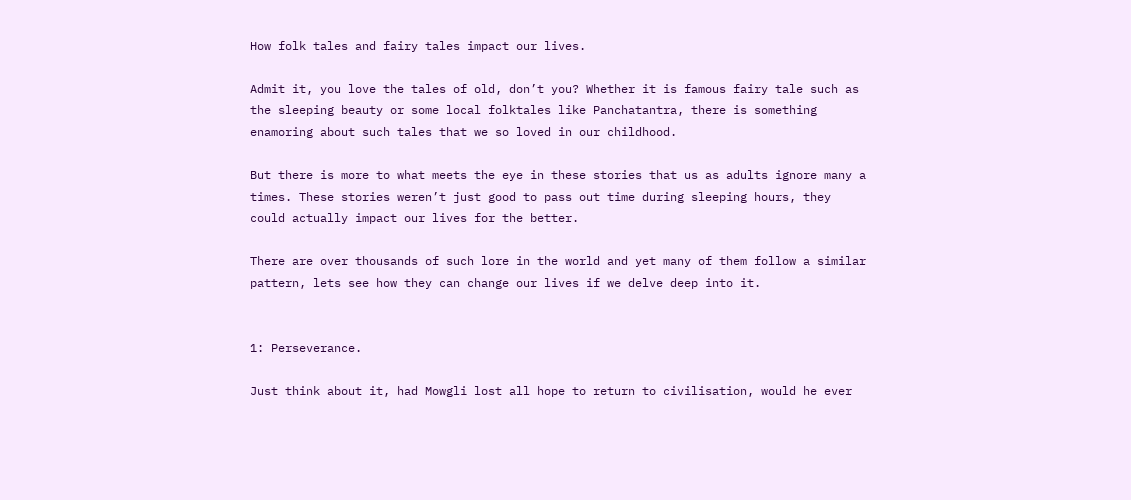How folk tales and fairy tales impact our lives.

Admit it, you love the tales of old, don’t you? Whether it is famous fairy tale such as the sleeping beauty or some local folktales like Panchatantra, there is something enamoring about such tales that we so loved in our childhood.

But there is more to what meets the eye in these stories that us as adults ignore many a times. These stories weren’t just good to pass out time during sleeping hours, they could actually impact our lives for the better.

There are over thousands of such lore in the world and yet many of them follow a similar pattern, lets see how they can change our lives if we delve deep into it.


1: Perseverance.

Just think about it, had Mowgli lost all hope to return to civilisation, would he ever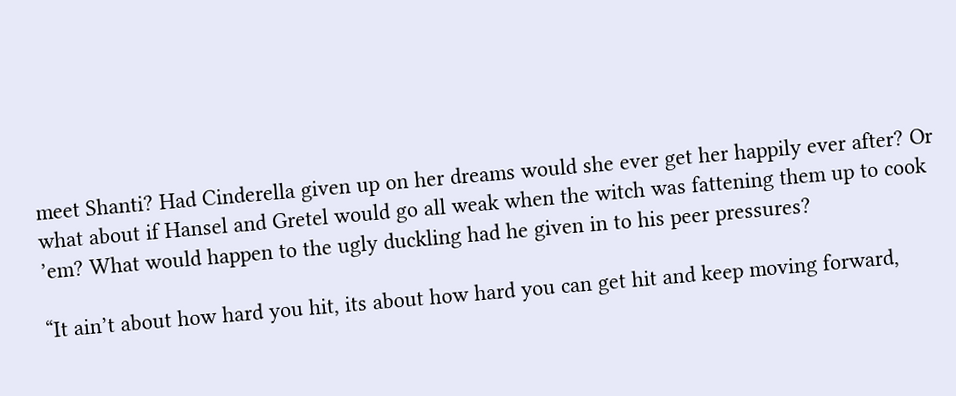meet Shanti? Had Cinderella given up on her dreams would she ever get her happily ever after? Or what about if Hansel and Gretel would go all weak when the witch was fattening them up to cook ’em? What would happen to the ugly duckling had he given in to his peer pressures?

“It ain’t about how hard you hit, its about how hard you can get hit and keep moving forward,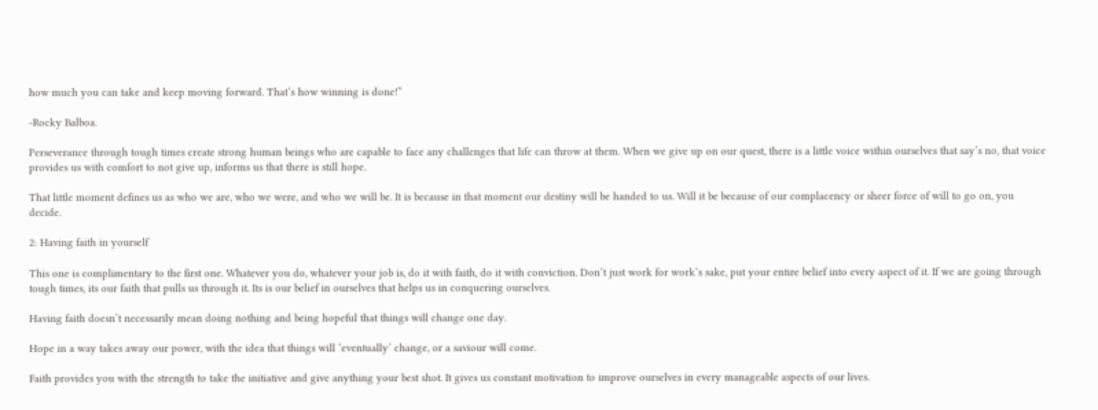how much you can take and keep moving forward. That’s how winning is done!”

-Rocky Balboa.

Perseverance through tough times create strong human beings who are capable to face any challenges that life can throw at them. When we give up on our quest, there is a little voice within ourselves that say’s no, that voice provides us with comfort to not give up, informs us that there is still hope.

That little moment defines us as who we are, who we were, and who we will be. It is because in that moment our destiny will be handed to us. Will it be because of our complacency or sheer force of will to go on, you decide.

2: Having faith in yourself

This one is complimentary to the first one. Whatever you do, whatever your job is, do it with faith, do it with conviction. Don’t just work for work’s sake, put your entire belief into every aspect of it. If we are going through tough times, its our faith that pulls us through it. Its is our belief in ourselves that helps us in conquering ourselves.

Having faith doesn’t necessarily mean doing nothing and being hopeful that things will change one day.

Hope in a way takes away our power, with the idea that things will ‘eventually’ change, or a saviour will come.

Faith provides you with the strength to take the initiative and give anything your best shot. It gives us constant motivation to improve ourselves in every manageable aspects of our lives.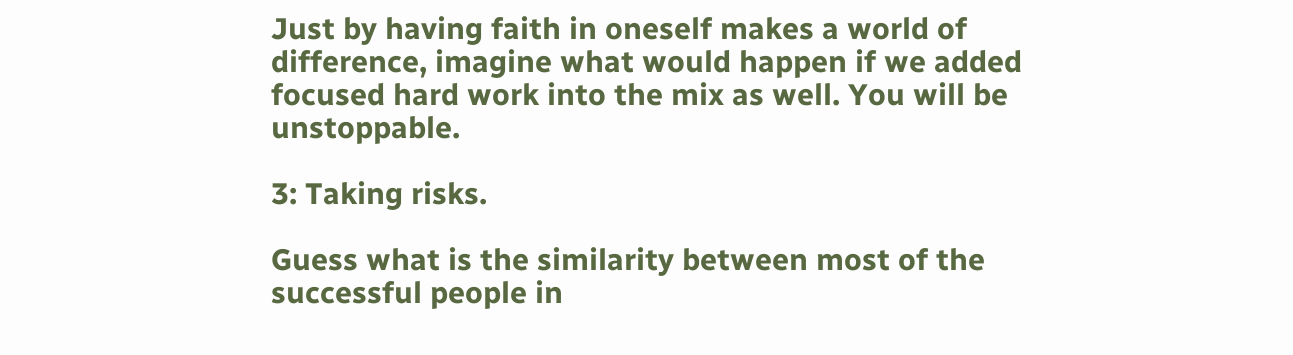Just by having faith in oneself makes a world of difference, imagine what would happen if we added focused hard work into the mix as well. You will be unstoppable.

3: Taking risks.

Guess what is the similarity between most of the successful people in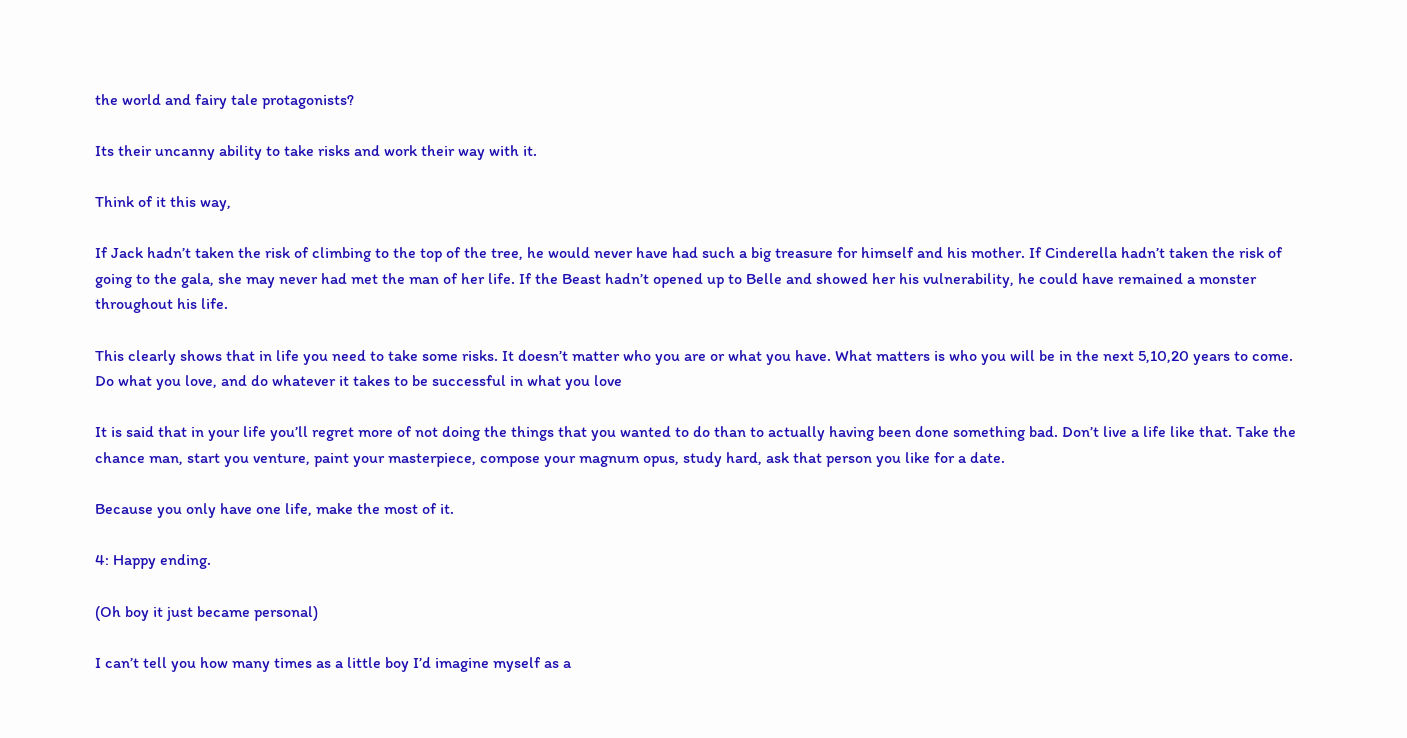the world and fairy tale protagonists?

Its their uncanny ability to take risks and work their way with it.

Think of it this way,

If Jack hadn’t taken the risk of climbing to the top of the tree, he would never have had such a big treasure for himself and his mother. If Cinderella hadn’t taken the risk of going to the gala, she may never had met the man of her life. If the Beast hadn’t opened up to Belle and showed her his vulnerability, he could have remained a monster throughout his life.

This clearly shows that in life you need to take some risks. It doesn’t matter who you are or what you have. What matters is who you will be in the next 5,10,20 years to come. Do what you love, and do whatever it takes to be successful in what you love

It is said that in your life you’ll regret more of not doing the things that you wanted to do than to actually having been done something bad. Don’t live a life like that. Take the chance man, start you venture, paint your masterpiece, compose your magnum opus, study hard, ask that person you like for a date.

Because you only have one life, make the most of it.

4: Happy ending.

(Oh boy it just became personal)

I can’t tell you how many times as a little boy I’d imagine myself as a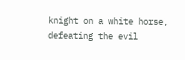knight on a white horse, defeating the evil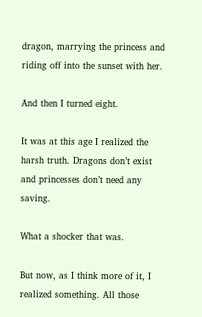dragon, marrying the princess and riding off into the sunset with her.

And then I turned eight.

It was at this age I realized the harsh truth. Dragons don’t exist and princesses don’t need any saving.

What a shocker that was.

But now, as I think more of it, I realized something. All those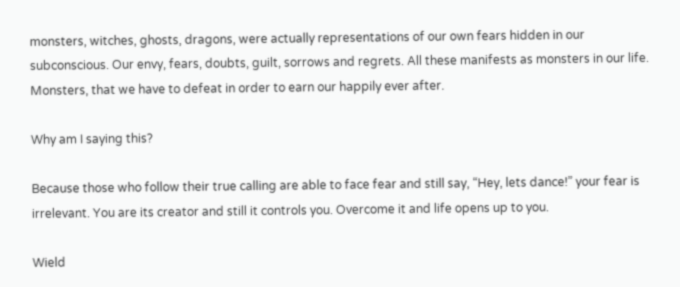monsters, witches, ghosts, dragons, were actually representations of our own fears hidden in our subconscious. Our envy, fears, doubts, guilt, sorrows and regrets. All these manifests as monsters in our life. Monsters, that we have to defeat in order to earn our happily ever after.

Why am I saying this?

Because those who follow their true calling are able to face fear and still say, “Hey, lets dance!” your fear is irrelevant. You are its creator and still it controls you. Overcome it and life opens up to you.

Wield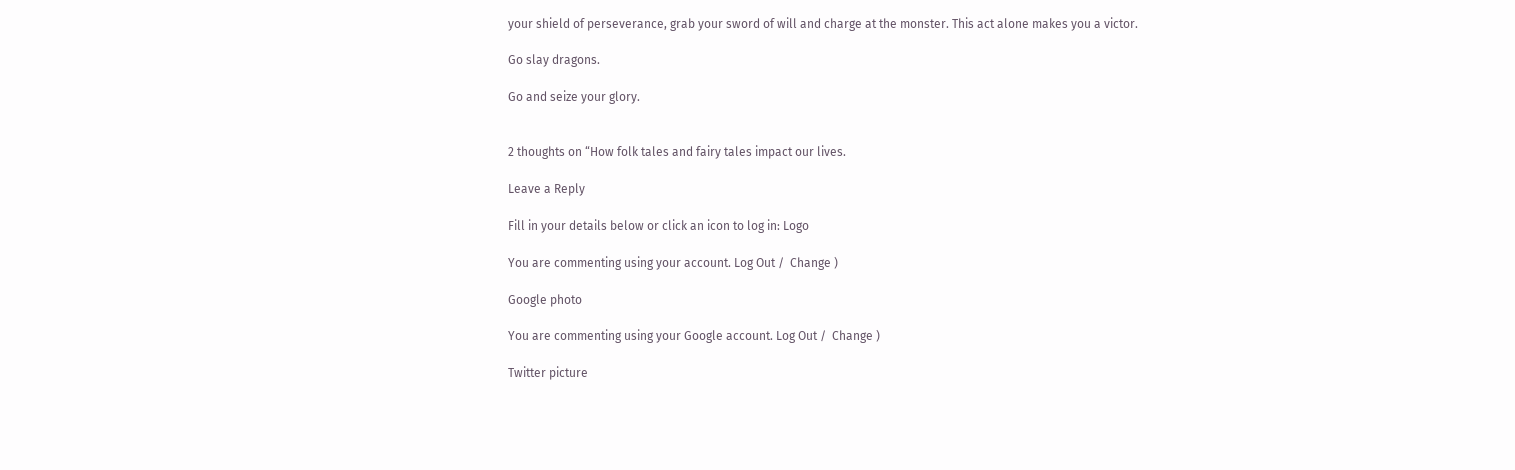your shield of perseverance, grab your sword of will and charge at the monster. This act alone makes you a victor.

Go slay dragons.

Go and seize your glory.


2 thoughts on “How folk tales and fairy tales impact our lives.

Leave a Reply

Fill in your details below or click an icon to log in: Logo

You are commenting using your account. Log Out /  Change )

Google photo

You are commenting using your Google account. Log Out /  Change )

Twitter picture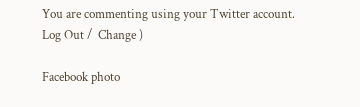You are commenting using your Twitter account. Log Out /  Change )

Facebook photo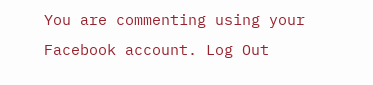You are commenting using your Facebook account. Log Out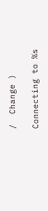/  Change )

Connecting to %s